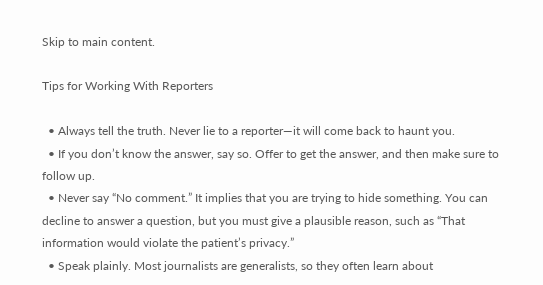Skip to main content.

Tips for Working With Reporters

  • Always tell the truth. Never lie to a reporter—it will come back to haunt you.
  • If you don’t know the answer, say so. Offer to get the answer, and then make sure to follow up.
  • Never say “No comment.” It implies that you are trying to hide something. You can decline to answer a question, but you must give a plausible reason, such as “That information would violate the patient’s privacy.”
  • Speak plainly. Most journalists are generalists, so they often learn about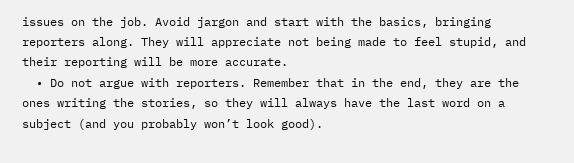issues on the job. Avoid jargon and start with the basics, bringing reporters along. They will appreciate not being made to feel stupid, and their reporting will be more accurate.
  • Do not argue with reporters. Remember that in the end, they are the ones writing the stories, so they will always have the last word on a subject (and you probably won’t look good).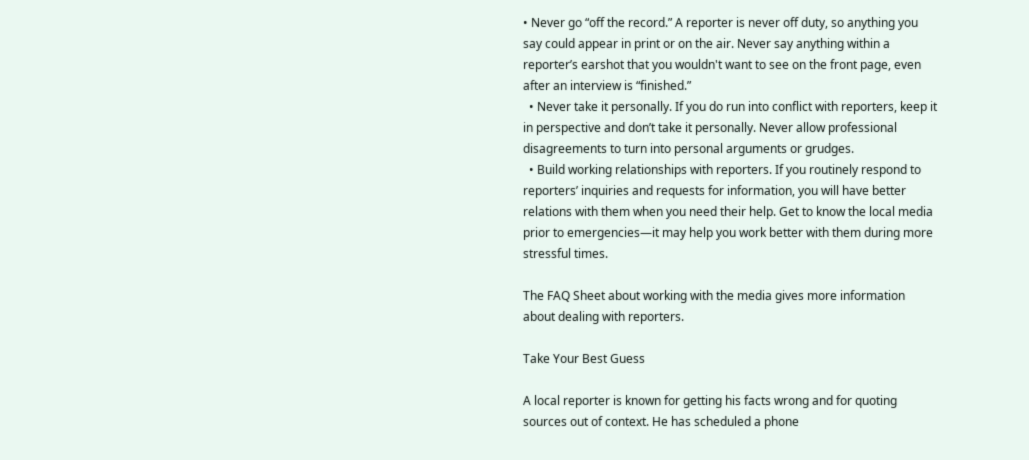• Never go “off the record.” A reporter is never off duty, so anything you say could appear in print or on the air. Never say anything within a reporter’s earshot that you wouldn't want to see on the front page, even after an interview is “finished.”
  • Never take it personally. If you do run into conflict with reporters, keep it in perspective and don’t take it personally. Never allow professional disagreements to turn into personal arguments or grudges.
  • Build working relationships with reporters. If you routinely respond to reporters’ inquiries and requests for information, you will have better relations with them when you need their help. Get to know the local media prior to emergencies—it may help you work better with them during more stressful times.

The FAQ Sheet about working with the media gives more information about dealing with reporters.

Take Your Best Guess

A local reporter is known for getting his facts wrong and for quoting sources out of context. He has scheduled a phone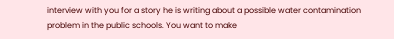interview with you for a story he is writing about a possible water contamination problem in the public schools. You want to make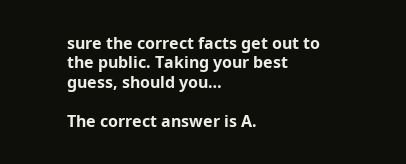sure the correct facts get out to the public. Taking your best guess, should you…

The correct answer is A.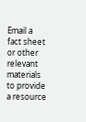Email a fact sheet or other relevant materials to provide a resource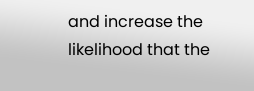and increase the likelihood that the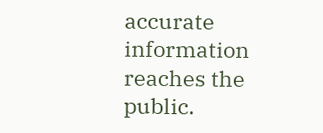accurate information reaches the public.